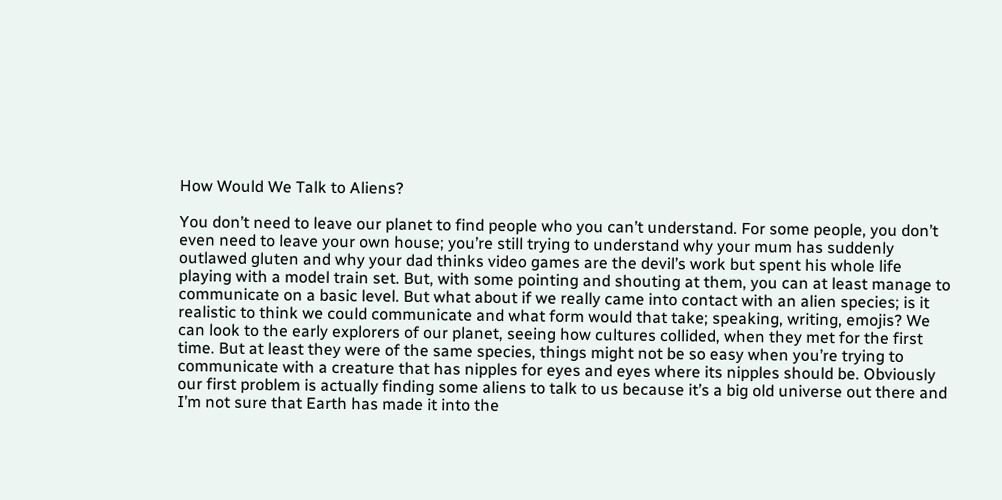How Would We Talk to Aliens?

You don’t need to leave our planet to find people who you can’t understand. For some people, you don’t even need to leave your own house; you’re still trying to understand why your mum has suddenly outlawed gluten and why your dad thinks video games are the devil’s work but spent his whole life playing with a model train set. But, with some pointing and shouting at them, you can at least manage to communicate on a basic level. But what about if we really came into contact with an alien species; is it realistic to think we could communicate and what form would that take; speaking, writing, emojis? We can look to the early explorers of our planet, seeing how cultures collided, when they met for the first time. But at least they were of the same species, things might not be so easy when you’re trying to communicate with a creature that has nipples for eyes and eyes where its nipples should be. Obviously our first problem is actually finding some aliens to talk to us because it’s a big old universe out there and I’m not sure that Earth has made it into the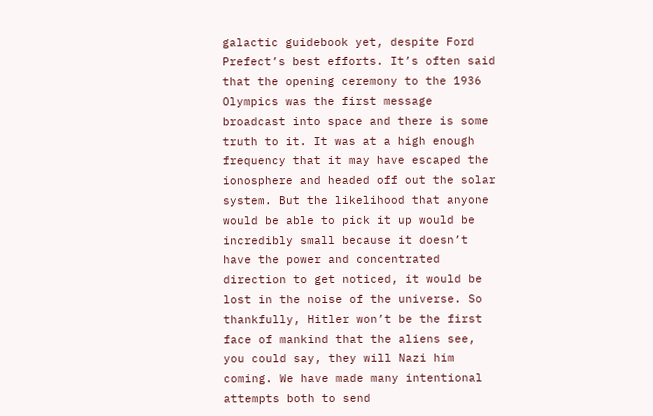galactic guidebook yet, despite Ford Prefect’s best efforts. It’s often said that the opening ceremony to the 1936 Olympics was the first message broadcast into space and there is some truth to it. It was at a high enough frequency that it may have escaped the ionosphere and headed off out the solar system. But the likelihood that anyone would be able to pick it up would be incredibly small because it doesn’t have the power and concentrated direction to get noticed, it would be lost in the noise of the universe. So thankfully, Hitler won’t be the first face of mankind that the aliens see, you could say, they will Nazi him coming. We have made many intentional attempts both to send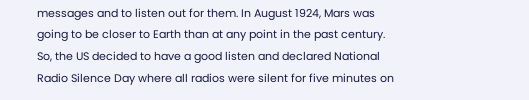messages and to listen out for them. In August 1924, Mars was going to be closer to Earth than at any point in the past century. So, the US decided to have a good listen and declared National Radio Silence Day where all radios were silent for five minutes on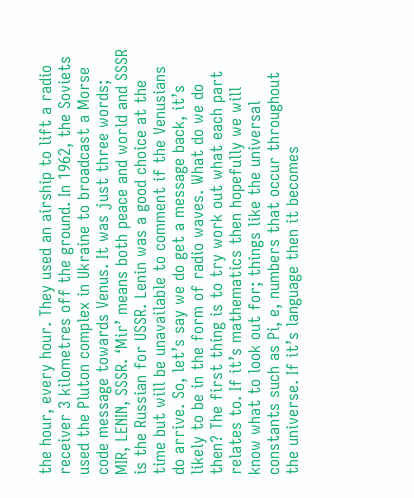the hour, every hour. They used an airship to lift a radio receiver 3 kilometres off the ground. In 1962, the Soviets used the Pluton complex in Ukraine to broadcast a Morse code message towards Venus. It was just three words; MIR, LENIN, SSSR. ‘Mir’ means both peace and world and SSSR is the Russian for USSR. Lenin was a good choice at the time but will be unavailable to comment if the Venusians do arrive. So, let’s say we do get a message back, it’s likely to be in the form of radio waves. What do we do then? The first thing is to try work out what each part relates to. If it’s mathematics then hopefully we will know what to look out for; things like the universal constants such as Pi, e, numbers that occur throughout the universe. If it’s language then it becomes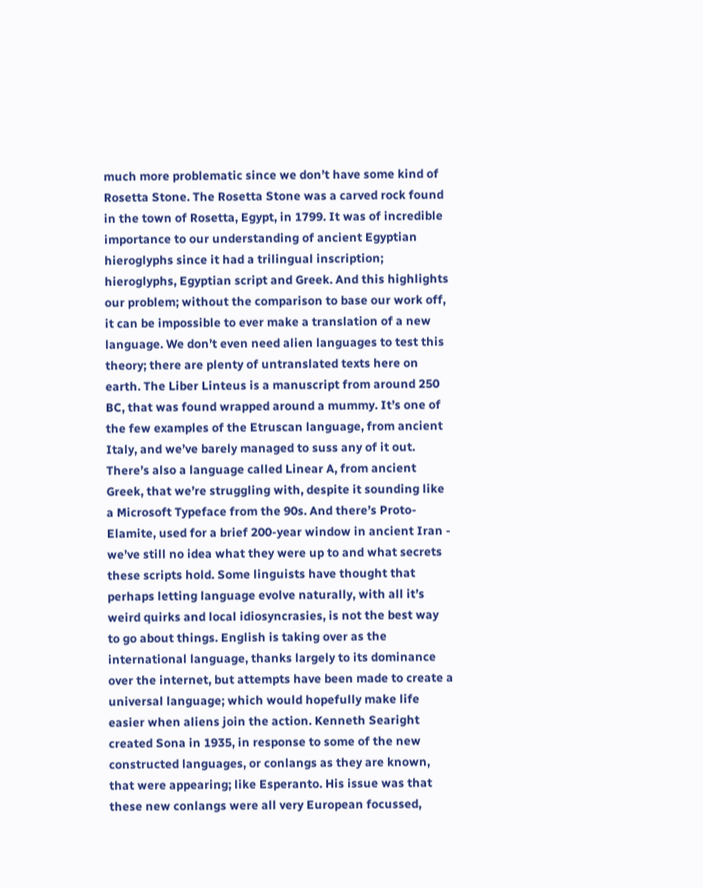much more problematic since we don’t have some kind of Rosetta Stone. The Rosetta Stone was a carved rock found in the town of Rosetta, Egypt, in 1799. It was of incredible importance to our understanding of ancient Egyptian hieroglyphs since it had a trilingual inscription; hieroglyphs, Egyptian script and Greek. And this highlights our problem; without the comparison to base our work off, it can be impossible to ever make a translation of a new language. We don’t even need alien languages to test this theory; there are plenty of untranslated texts here on earth. The Liber Linteus is a manuscript from around 250 BC, that was found wrapped around a mummy. It’s one of the few examples of the Etruscan language, from ancient Italy, and we’ve barely managed to suss any of it out. There’s also a language called Linear A, from ancient Greek, that we’re struggling with, despite it sounding like a Microsoft Typeface from the 90s. And there’s Proto-Elamite, used for a brief 200-year window in ancient Iran - we’ve still no idea what they were up to and what secrets these scripts hold. Some linguists have thought that perhaps letting language evolve naturally, with all it’s weird quirks and local idiosyncrasies, is not the best way to go about things. English is taking over as the international language, thanks largely to its dominance over the internet, but attempts have been made to create a universal language; which would hopefully make life easier when aliens join the action. Kenneth Searight created Sona in 1935, in response to some of the new constructed languages, or conlangs as they are known, that were appearing; like Esperanto. His issue was that these new conlangs were all very European focussed,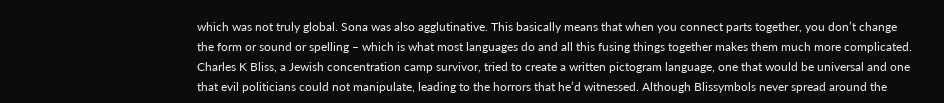which was not truly global. Sona was also agglutinative. This basically means that when you connect parts together, you don’t change the form or sound or spelling – which is what most languages do and all this fusing things together makes them much more complicated. Charles K Bliss, a Jewish concentration camp survivor, tried to create a written pictogram language, one that would be universal and one that evil politicians could not manipulate, leading to the horrors that he’d witnessed. Although Blissymbols never spread around the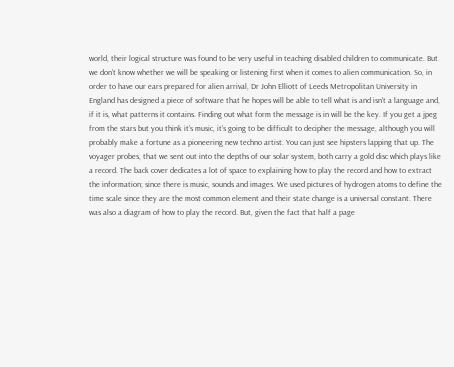world, their logical structure was found to be very useful in teaching disabled children to communicate. But we don’t know whether we will be speaking or listening first when it comes to alien communication. So, in order to have our ears prepared for alien arrival, Dr John Elliott of Leeds Metropolitan University in England has designed a piece of software that he hopes will be able to tell what is and isn’t a language and, if it is, what patterns it contains. Finding out what form the message is in will be the key. If you get a jpeg from the stars but you think it’s music, it’s going to be difficult to decipher the message, although you will probably make a fortune as a pioneering new techno artist. You can just see hipsters lapping that up. The voyager probes, that we sent out into the depths of our solar system, both carry a gold disc which plays like a record. The back cover dedicates a lot of space to explaining how to play the record and how to extract the information; since there is music, sounds and images. We used pictures of hydrogen atoms to define the time scale since they are the most common element and their state change is a universal constant. There was also a diagram of how to play the record. But, given the fact that half a page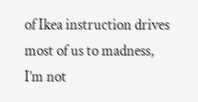of Ikea instruction drives most of us to madness, I’m not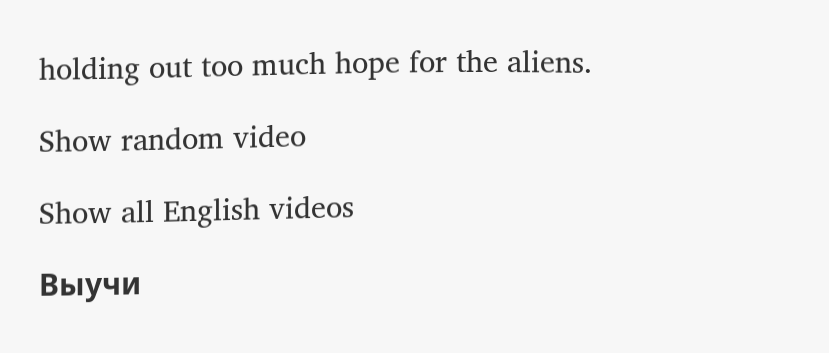holding out too much hope for the aliens.

Show random video

Show all English videos

Выучи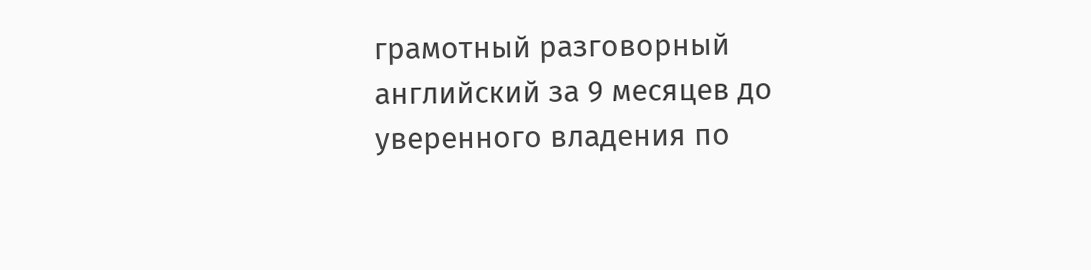грамотный разговорный английский за 9 месяцев до уверенного владения по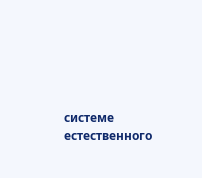системе естественного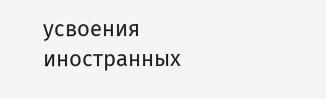усвоения иностранных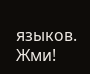языков. Жми!